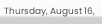Thursday, August 16,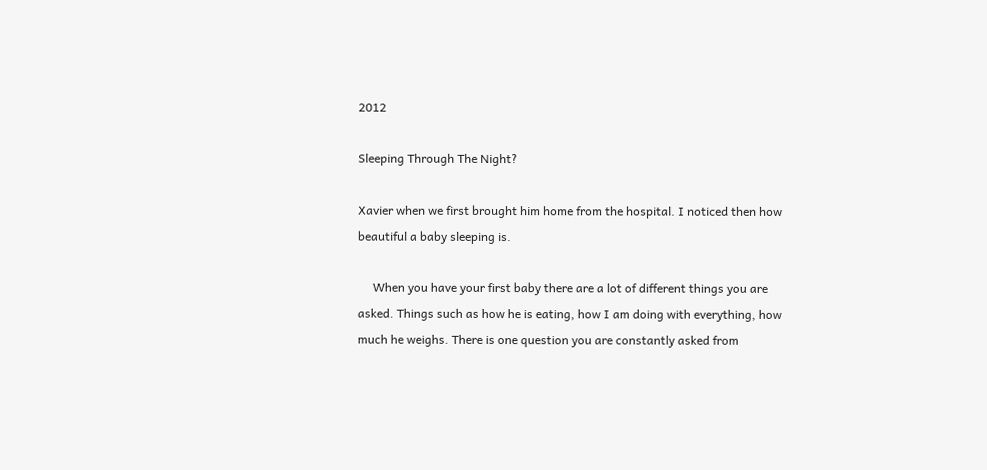2012

Sleeping Through The Night?

Xavier when we first brought him home from the hospital. I noticed then how beautiful a baby sleeping is.

     When you have your first baby there are a lot of different things you are asked. Things such as how he is eating, how I am doing with everything, how much he weighs. There is one question you are constantly asked from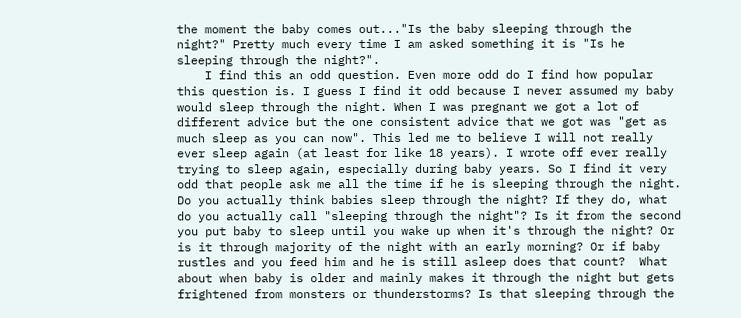the moment the baby comes out..."Is the baby sleeping through the night?" Pretty much every time I am asked something it is "Is he sleeping through the night?".
    I find this an odd question. Even more odd do I find how popular this question is. I guess I find it odd because I never assumed my baby would sleep through the night. When I was pregnant we got a lot of different advice but the one consistent advice that we got was "get as much sleep as you can now". This led me to believe I will not really ever sleep again (at least for like 18 years). I wrote off ever really trying to sleep again, especially during baby years. So I find it very odd that people ask me all the time if he is sleeping through the night. Do you actually think babies sleep through the night? If they do, what do you actually call "sleeping through the night"? Is it from the second you put baby to sleep until you wake up when it's through the night? Or is it through majority of the night with an early morning? Or if baby rustles and you feed him and he is still asleep does that count?  What about when baby is older and mainly makes it through the night but gets frightened from monsters or thunderstorms? Is that sleeping through the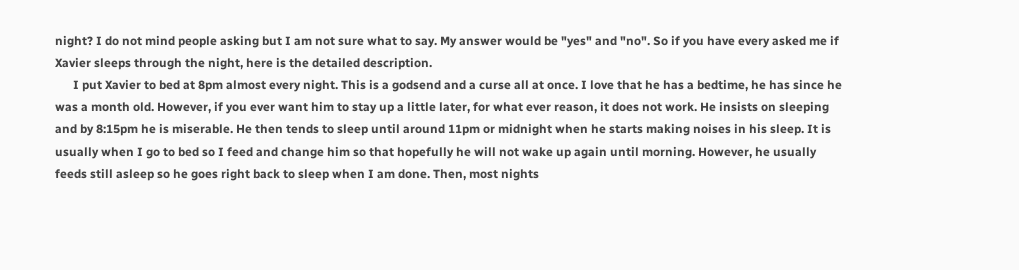night? I do not mind people asking but I am not sure what to say. My answer would be "yes" and "no". So if you have every asked me if Xavier sleeps through the night, here is the detailed description.
      I put Xavier to bed at 8pm almost every night. This is a godsend and a curse all at once. I love that he has a bedtime, he has since he was a month old. However, if you ever want him to stay up a little later, for what ever reason, it does not work. He insists on sleeping and by 8:15pm he is miserable. He then tends to sleep until around 11pm or midnight when he starts making noises in his sleep. It is usually when I go to bed so I feed and change him so that hopefully he will not wake up again until morning. However, he usually feeds still asleep so he goes right back to sleep when I am done. Then, most nights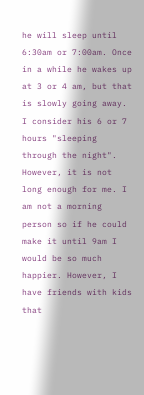he will sleep until 6:30am or 7:00am. Once in a while he wakes up at 3 or 4 am, but that is slowly going away. I consider his 6 or 7 hours "sleeping through the night". However, it is not long enough for me. I am not a morning person so if he could make it until 9am I would be so much happier. However, I have friends with kids that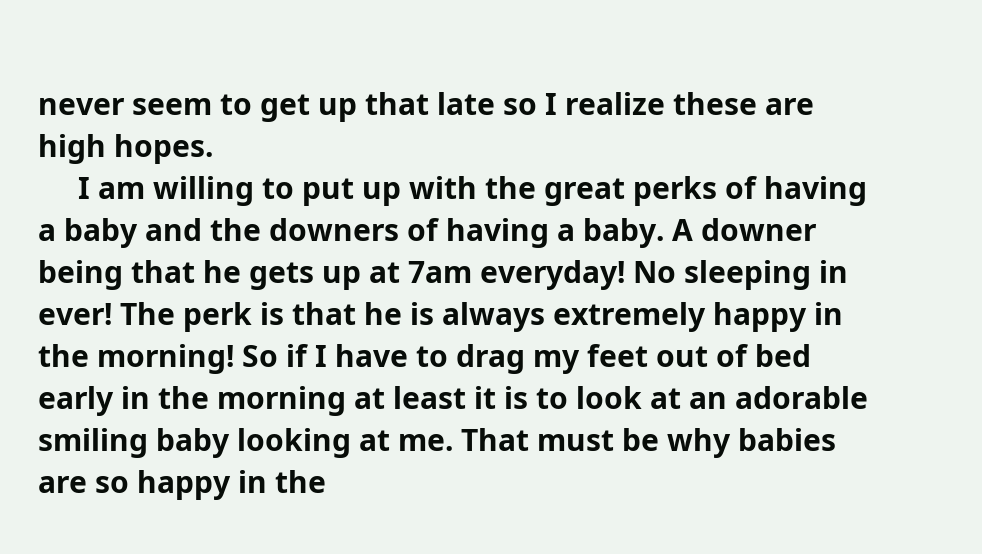never seem to get up that late so I realize these are high hopes.
     I am willing to put up with the great perks of having a baby and the downers of having a baby. A downer being that he gets up at 7am everyday! No sleeping in ever! The perk is that he is always extremely happy in the morning! So if I have to drag my feet out of bed early in the morning at least it is to look at an adorable smiling baby looking at me. That must be why babies are so happy in the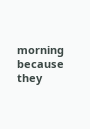morning because they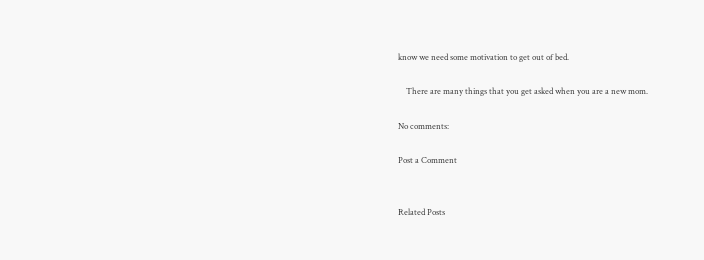know we need some motivation to get out of bed.

    There are many things that you get asked when you are a new mom.

No comments:

Post a Comment


Related Posts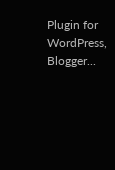Plugin for WordPress, Blogger...